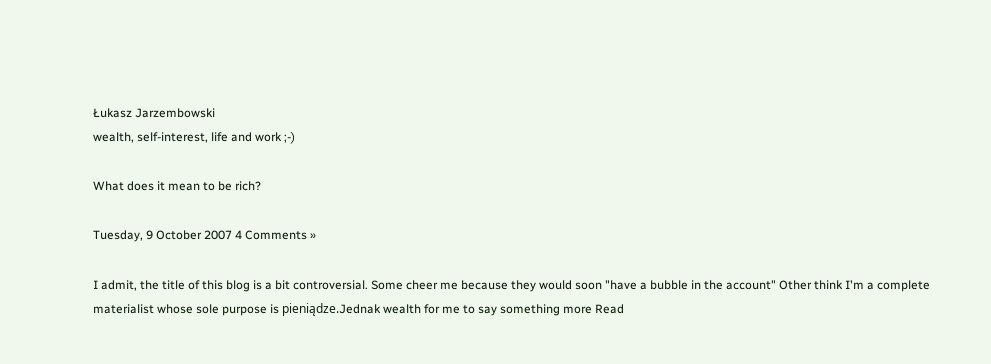Łukasz Jarzembowski
wealth, self-interest, life and work ;-)

What does it mean to be rich?

Tuesday, 9 October 2007 4 Comments »

I admit, the title of this blog is a bit controversial. Some cheer me because they would soon "have a bubble in the account" Other think I'm a complete materialist whose sole purpose is pieniądze.Jednak wealth for me to say something more Read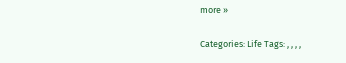more »

Categories: Life Tags: , , , ,